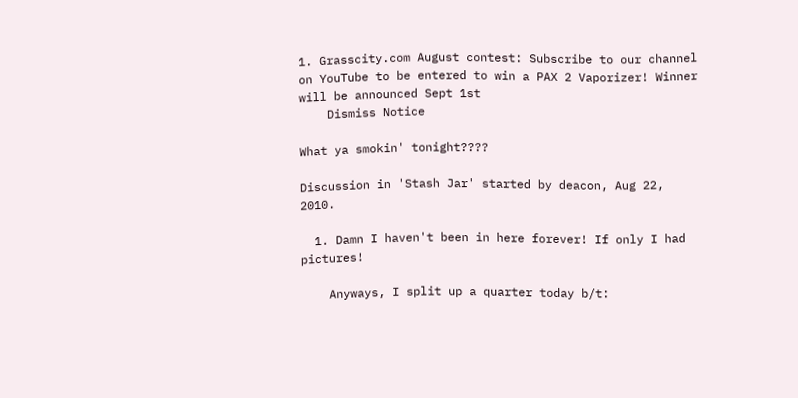1. Grasscity.com August contest: Subscribe to our channel on YouTube to be entered to win a PAX 2 Vaporizer! Winner will be announced Sept 1st
    Dismiss Notice

What ya smokin' tonight????

Discussion in 'Stash Jar' started by deacon, Aug 22, 2010.

  1. Damn I haven't been in here forever! If only I had pictures!

    Anyways, I split up a quarter today b/t: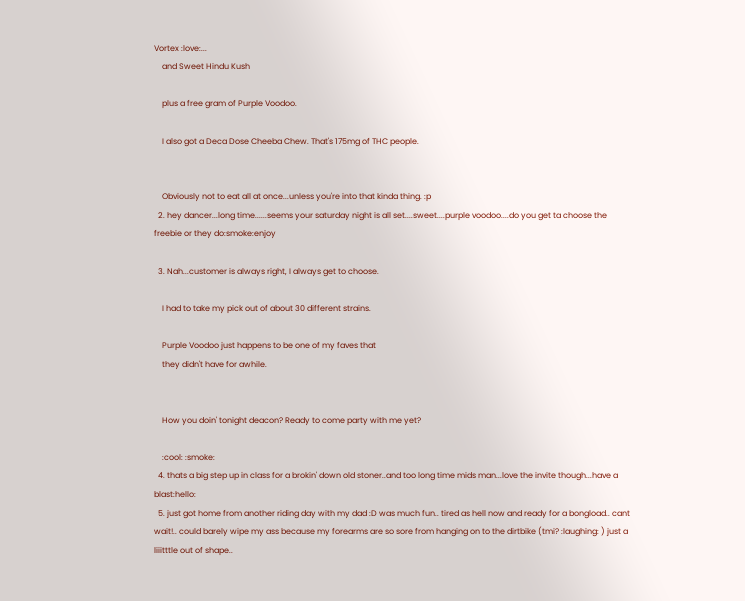Vortex :love:...
    and Sweet Hindu Kush

    plus a free gram of Purple Voodoo.

    I also got a Deca Dose Cheeba Chew. That's 175mg of THC people.


    Obviously not to eat all at once...unless you're into that kinda thing. :p
  2. hey dancer...long time......seems your saturday night is all set....sweet....purple voodoo....do you get ta choose the freebie or they do:smoke:enjoy

  3. Nah...customer is always right, I always get to choose.

    I had to take my pick out of about 30 different strains.

    Purple Voodoo just happens to be one of my faves that
    they didn't have for awhile.


    How you doin' tonight deacon? Ready to come party with me yet?

    :cool: :smoke:
  4. thats a big step up in class for a brokin' down old stoner..and too long time mids man...love the invite though...have a blast:hello:
  5. just got home from another riding day with my dad :D was much fun.. tired as hell now and ready for a bongload.. cant wait!.. could barely wipe my ass because my forearms are so sore from hanging on to the dirtbike (tmi? :laughing: ) just a liiitttle out of shape..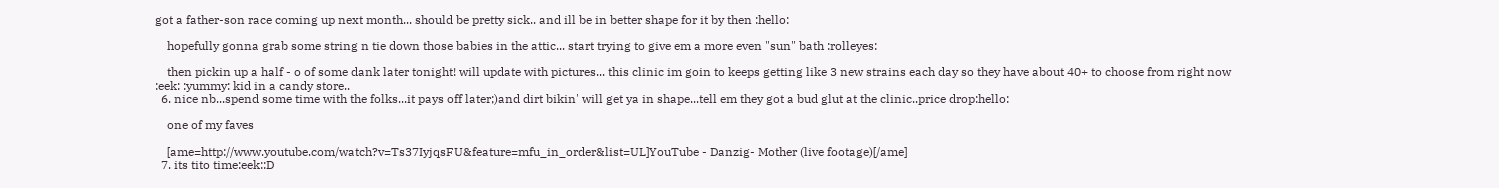got a father-son race coming up next month... should be pretty sick.. and ill be in better shape for it by then :hello:

    hopefully gonna grab some string n tie down those babies in the attic... start trying to give em a more even "sun" bath :rolleyes:

    then pickin up a half - o of some dank later tonight! will update with pictures... this clinic im goin to keeps getting like 3 new strains each day so they have about 40+ to choose from right now :eek: :yummy: kid in a candy store..
  6. nice nb...spend some time with the folks...it pays off later;)and dirt bikin' will get ya in shape...tell em they got a bud glut at the clinic..price drop:hello:

    one of my faves

    [ame=http://www.youtube.com/watch?v=Ts37IyjqsFU&feature=mfu_in_order&list=UL]YouTube - Danzig- Mother (live footage)[/ame]
  7. its tito time:eek::D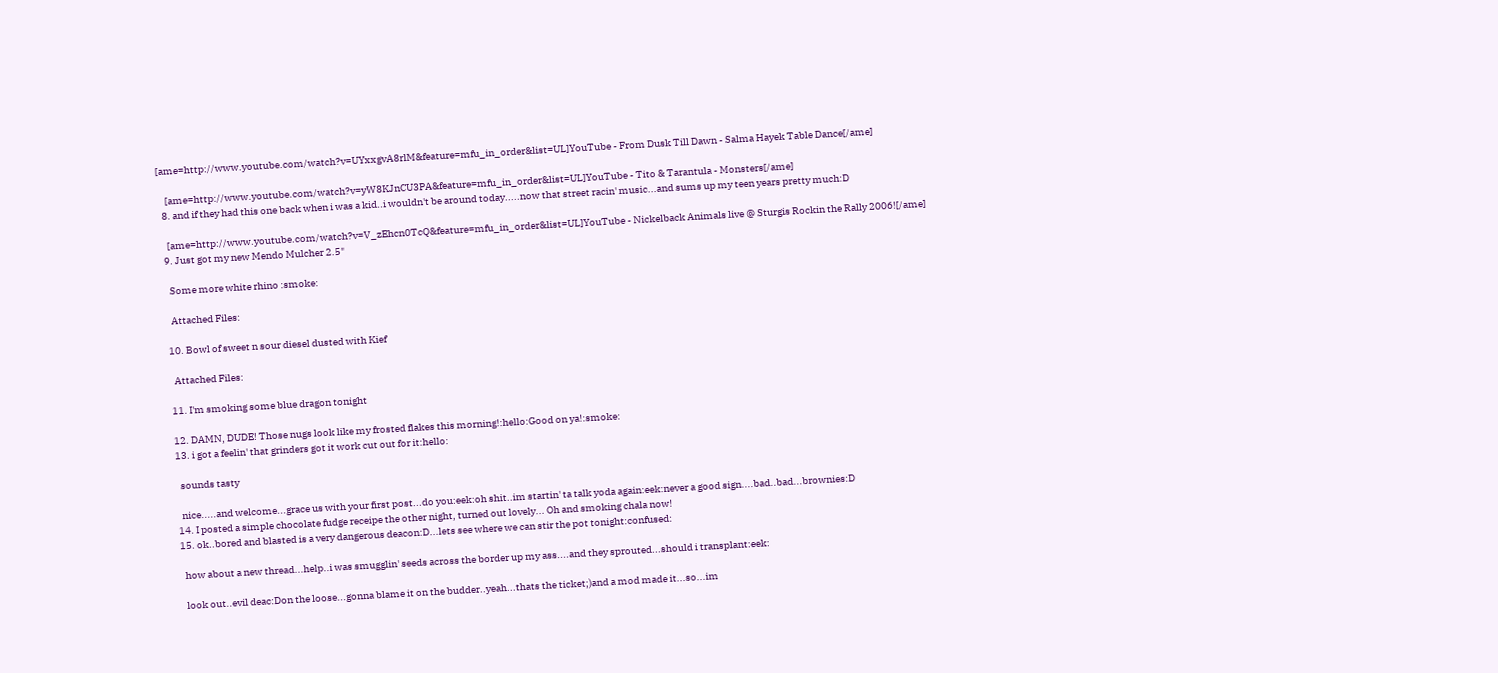[ame=http://www.youtube.com/watch?v=UYxxgvA8rlM&feature=mfu_in_order&list=UL]YouTube - From Dusk Till Dawn - Salma Hayek Table Dance[/ame]

    [ame=http://www.youtube.com/watch?v=yW8KJnCU3PA&feature=mfu_in_order&list=UL]YouTube - Tito & Tarantula - Monsters[/ame]
  8. and if they had this one back when i was a kid..i wouldn't be around today.....now that street racin' music...and sums up my teen years pretty much:D

    [ame=http://www.youtube.com/watch?v=V_zEhcn0TcQ&feature=mfu_in_order&list=UL]YouTube - Nickelback Animals live @ Sturgis Rockin the Rally 2006![/ame]
  9. Just got my new Mendo Mulcher 2.5"

    Some more white rhino :smoke:

    Attached Files:

  10. Bowl of sweet n sour diesel dusted with Kief

    Attached Files:

  11. I'm smoking some blue dragon tonight

  12. DAMN, DUDE! Those nugs look like my frosted flakes this morning!:hello:Good on ya!:smoke:
  13. i got a feelin' that grinders got it work cut out for it:hello:

    sounds tasty

    nice.....and welcome...grace us with your first post...do you:eek:oh shit..im startin' ta talk yoda again:eek:never a good sign....bad..bad...brownies:D
  14. I posted a simple chocolate fudge receipe the other night, turned out lovely... Oh and smoking chala now!
  15. ok..bored and blasted is a very dangerous deacon:D...lets see where we can stir the pot tonight:confused:

    how about a new thread...help..i was smugglin' seeds across the border up my ass....and they sprouted...should i transplant:eek:

    look out..evil deac:Don the loose...gonna blame it on the budder..yeah...thats the ticket;)and a mod made it...so...im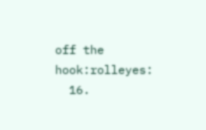off the hook:rolleyes:
  16.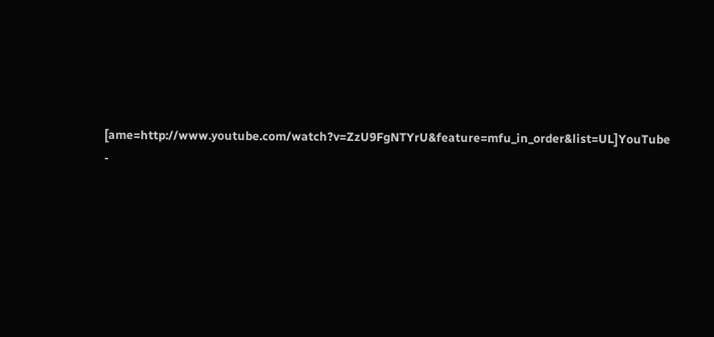[ame=http://www.youtube.com/watch?v=ZzU9FgNTYrU&feature=mfu_in_order&list=UL]YouTube -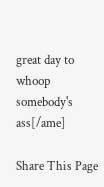great day to whoop somebody's ass[/ame]

Share This Page